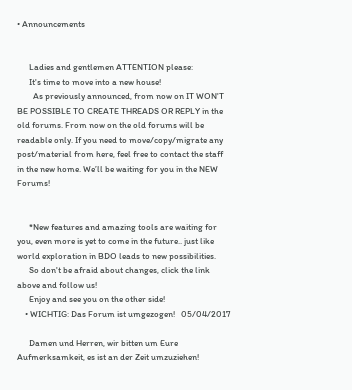• Announcements


      Ladies and gentlemen ATTENTION please:
      It's time to move into a new house!
        As previously announced, from now on IT WON'T BE POSSIBLE TO CREATE THREADS OR REPLY in the old forums. From now on the old forums will be readable only. If you need to move/copy/migrate any post/material from here, feel free to contact the staff in the new home. We’ll be waiting for you in the NEW Forums!


      *New features and amazing tools are waiting for you, even more is yet to come in the future.. just like world exploration in BDO leads to new possibilities.
      So don't be afraid about changes, click the link above and follow us!
      Enjoy and see you on the other side!
    • WICHTIG: Das Forum ist umgezogen!   05/04/2017

      Damen und Herren, wir bitten um Eure Aufmerksamkeit, es ist an der Zeit umzuziehen!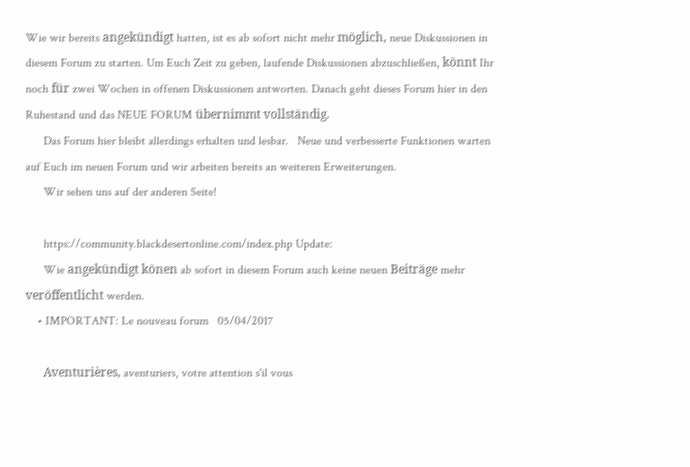Wie wir bereits angekündigt hatten, ist es ab sofort nicht mehr möglich, neue Diskussionen in diesem Forum zu starten. Um Euch Zeit zu geben, laufende Diskussionen abzuschließen, könnt Ihr noch für zwei Wochen in offenen Diskussionen antworten. Danach geht dieses Forum hier in den Ruhestand und das NEUE FORUM übernimmt vollständig.
      Das Forum hier bleibt allerdings erhalten und lesbar.   Neue und verbesserte Funktionen warten auf Euch im neuen Forum und wir arbeiten bereits an weiteren Erweiterungen.
      Wir sehen uns auf der anderen Seite!

      https://community.blackdesertonline.com/index.php Update:
      Wie angekündigt könen ab sofort in diesem Forum auch keine neuen Beiträge mehr veröffentlicht werden.
    • IMPORTANT: Le nouveau forum   05/04/2017

      Aventurières, aventuriers, votre attention s'il vous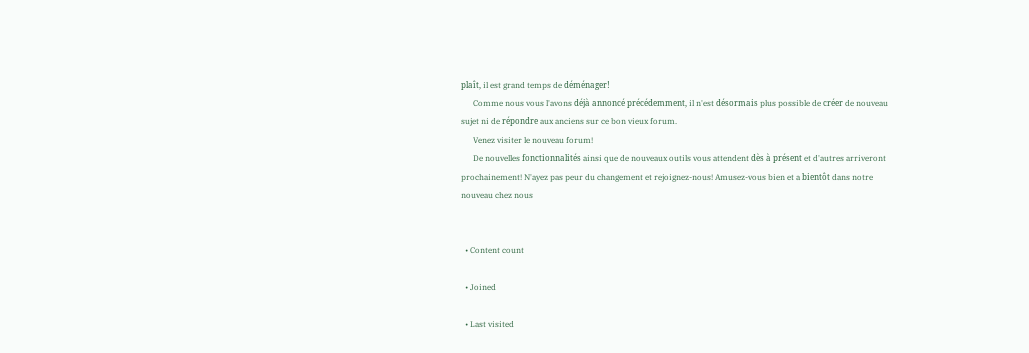plaît, il est grand temps de déménager!
      Comme nous vous l'avons déjà annoncé précédemment, il n'est désormais plus possible de créer de nouveau sujet ni de répondre aux anciens sur ce bon vieux forum.
      Venez visiter le nouveau forum!
      De nouvelles fonctionnalités ainsi que de nouveaux outils vous attendent dès à présent et d'autres arriveront prochainement! N'ayez pas peur du changement et rejoignez-nous! Amusez-vous bien et a bientôt dans notre nouveau chez nous


  • Content count

  • Joined

  • Last visited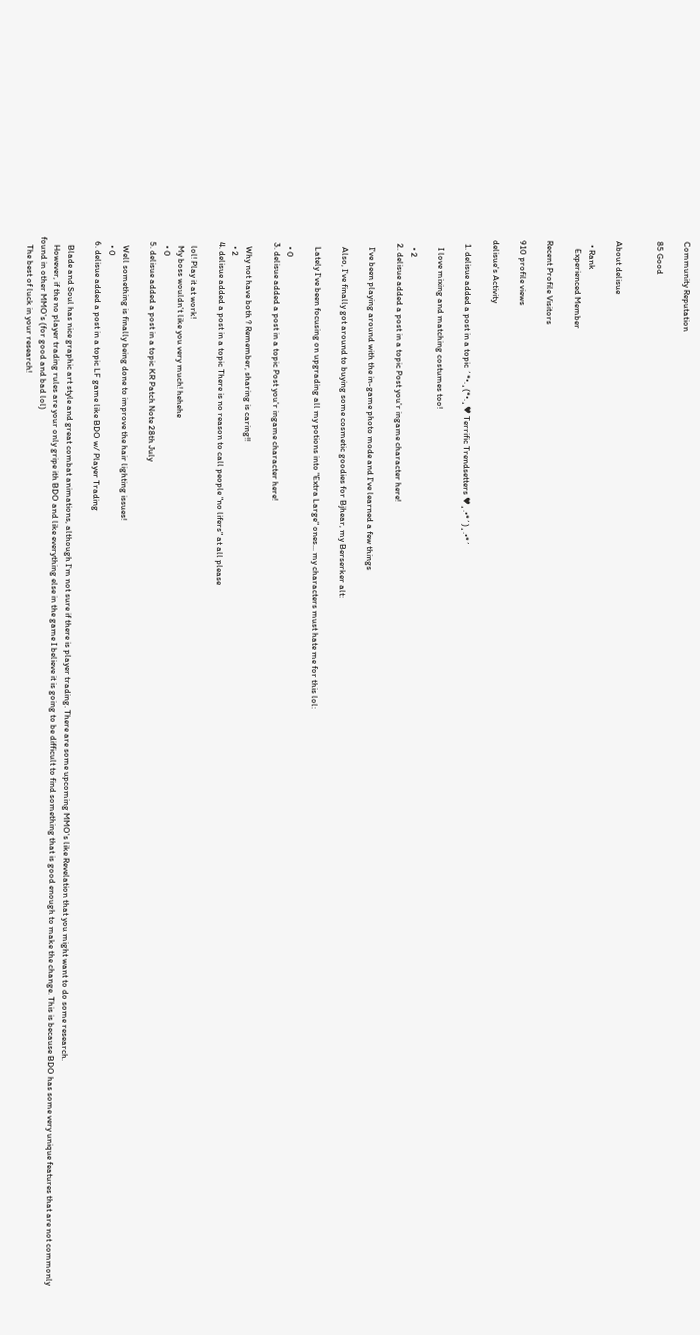Community Reputation

85 Good


About delisue

  • Rank
    Experienced Member

Recent Profile Visitors

910 profile views

delisue's Activity

  1. delisue added a post in a topic ´*•.¸(*•.¸♥ Terrific Trendsetters ♥¸.•*´)¸.•*´

    I love mixing and matching costumes too!

    • 2
  2. delisue added a post in a topic Post you'r ingame character here!

    I've been playing around with the in-game photo mode and I've learned a few things

    Also, I've finally got around to buying some cosmetic goodies for Bjhear, my Berserker alt:

    Lately I've been focusing on upgrading all my potions into "Extra Large" ones... my characters must hate me for this lol:

    • 0
  3. delisue added a post in a topic Post you'r ingame character here!

    Why not have both ? Remember, sharing is caring!!
    • 2
  4. delisue added a post in a topic There is no reason to call people "no lifers" at all please

    lol! Play it at work!
    My boss wouldn't like you very much! hehehe
    • 0
  5. delisue added a post in a topic KR Patch Note 28th July

    Well something is finally being done to improve the hair lighting issues!
    • 0
  6. delisue added a post in a topic LF game like BDO w/ Player Trading

    Blade and Soul has nice graphic art style and great combat animations, although I'm not sure if there is player trading. There are some upcoming MMO's like Revelation that you might want to do some research.
    However, if the no player trading rules are your only gripe ith BDO and like everything else in the game I believe it is going to be difficult to find something that is good enough to make the change. This is because BDO has some very unique features that are not commonly found in other MMO's (for good and bad lol)
    The best of luck in your research!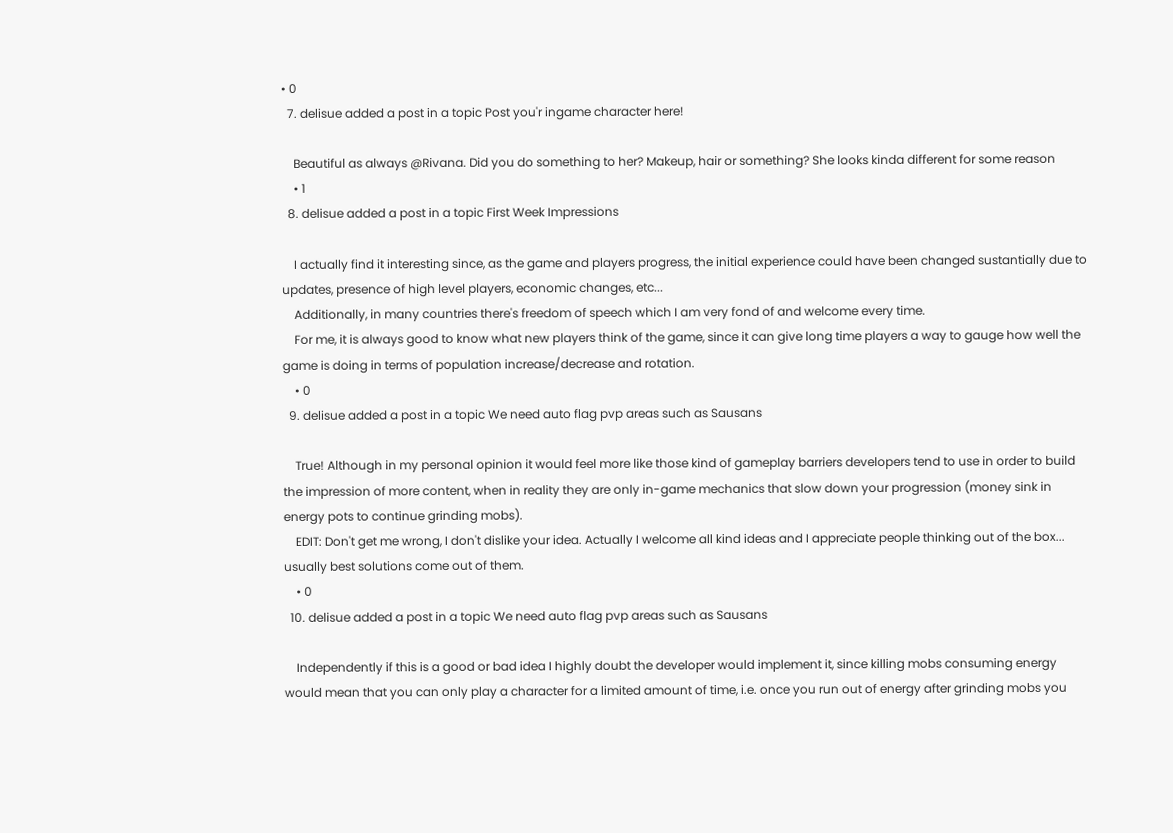• 0
  7. delisue added a post in a topic Post you'r ingame character here!

    Beautiful as always @Rivana. Did you do something to her? Makeup, hair or something? She looks kinda different for some reason
    • 1
  8. delisue added a post in a topic First Week Impressions

    I actually find it interesting since, as the game and players progress, the initial experience could have been changed sustantially due to updates, presence of high level players, economic changes, etc...
    Additionally, in many countries there's freedom of speech which I am very fond of and welcome every time.
    For me, it is always good to know what new players think of the game, since it can give long time players a way to gauge how well the game is doing in terms of population increase/decrease and rotation.
    • 0
  9. delisue added a post in a topic We need auto flag pvp areas such as Sausans

    True! Although in my personal opinion it would feel more like those kind of gameplay barriers developers tend to use in order to build the impression of more content, when in reality they are only in-game mechanics that slow down your progression (money sink in energy pots to continue grinding mobs).
    EDIT: Don't get me wrong, I don't dislike your idea. Actually I welcome all kind ideas and I appreciate people thinking out of the box... usually best solutions come out of them.
    • 0
  10. delisue added a post in a topic We need auto flag pvp areas such as Sausans

    Independently if this is a good or bad idea I highly doubt the developer would implement it, since killing mobs consuming energy would mean that you can only play a character for a limited amount of time, i.e. once you run out of energy after grinding mobs you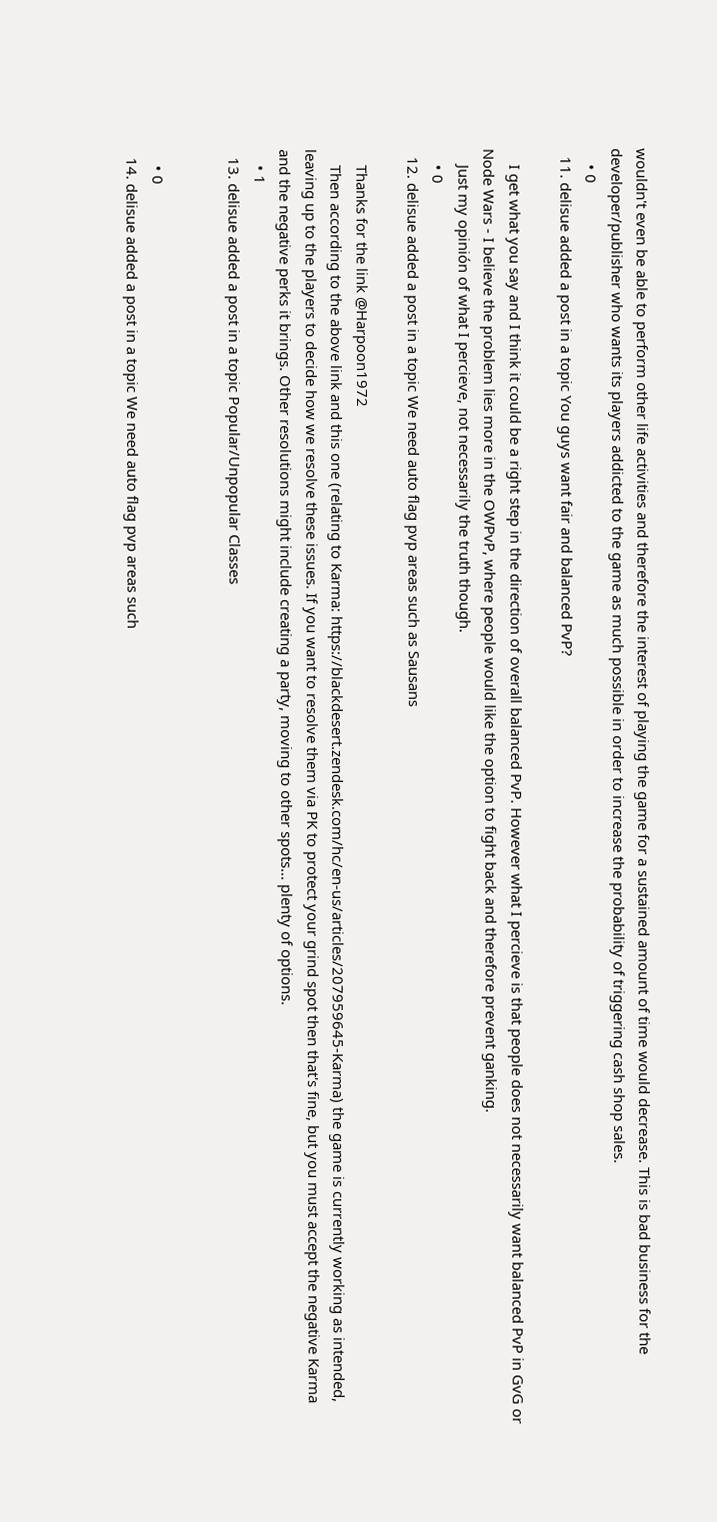wouldn't even be able to perform other life activities and therefore the interest of playing the game for a sustained amount of time would decrease. This is bad business for the developer/publisher who wants its players addicted to the game as much possible in order to increase the probability of triggering cash shop sales.
    • 0
  11. delisue added a post in a topic You guys want fair and balanced PvP?

    I get what you say and I think it could be a right step in the direction of overall balanced PvP. However what I percieve is that people does not necessarily want balanced PvP in GvG or Node Wars - I believe the problem lies more in the OWPvP, where people would like the option to fight back and therefore prevent ganking.
    Just my opinión of what I percieve, not necessarily the truth though.
    • 0
  12. delisue added a post in a topic We need auto flag pvp areas such as Sausans

    Thanks for the link @Harpoon1972
    Then according to the above link and this one (relating to Karma: https://blackdesert.zendesk.com/hc/en-us/articles/207959645-Karma) the game is currently working as intended, leaving up to the players to decide how we resolve these issues. If you want to resolve them via PK to protect your grind spot then that's fine, but you must accept the negative Karma and the negative perks it brings. Other resolutions might include creating a party, moving to other spots... plenty of options.
    • 1
  13. delisue added a post in a topic Popular/Unpopular Classes


    • 0
  14. delisue added a post in a topic We need auto flag pvp areas such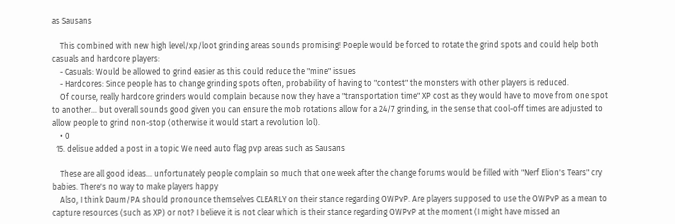as Sausans

    This combined with new high level/xp/loot grinding areas sounds promising! Poeple would be forced to rotate the grind spots and could help both casuals and hardcore players:
    - Casuals: Would be allowed to grind easier as this could reduce the "mine" issues
    - Hardcores: Since people has to change grinding spots often, probability of having to "contest" the monsters with other players is reduced.
    Of course, really hardcore grinders would complain because now they have a "transportation time" XP cost as they would have to move from one spot to another... but overall sounds good given you can ensure the mob rotations allow for a 24/7 grinding, in the sense that cool-off times are adjusted to allow people to grind non-stop (otherwise it would start a revolution lol).
    • 0
  15. delisue added a post in a topic We need auto flag pvp areas such as Sausans

    These are all good ideas... unfortunately people complain so much that one week after the change forums would be filled with "Nerf Elion's Tears" cry babies. There's no way to make players happy
    Also, I think Daum/PA should pronounce themselves CLEARLY on their stance regarding OWPvP. Are players supposed to use the OWPvP as a mean to capture resources (such as XP) or not? I believe it is not clear which is their stance regarding OWPvP at the moment (I might have missed an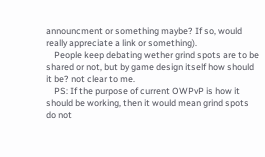announcment or something maybe? If so, would really appreciate a link or something).
    People keep debating wether grind spots are to be shared or not, but by game design itself how should it be? not clear to me.
    PS: If the purpose of current OWPvP is how it should be working, then it would mean grind spots do not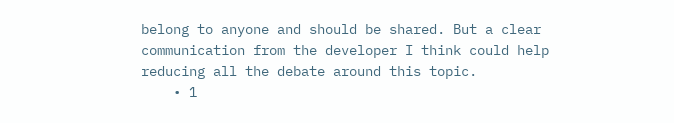belong to anyone and should be shared. But a clear communication from the developer I think could help reducing all the debate around this topic.
    • 1